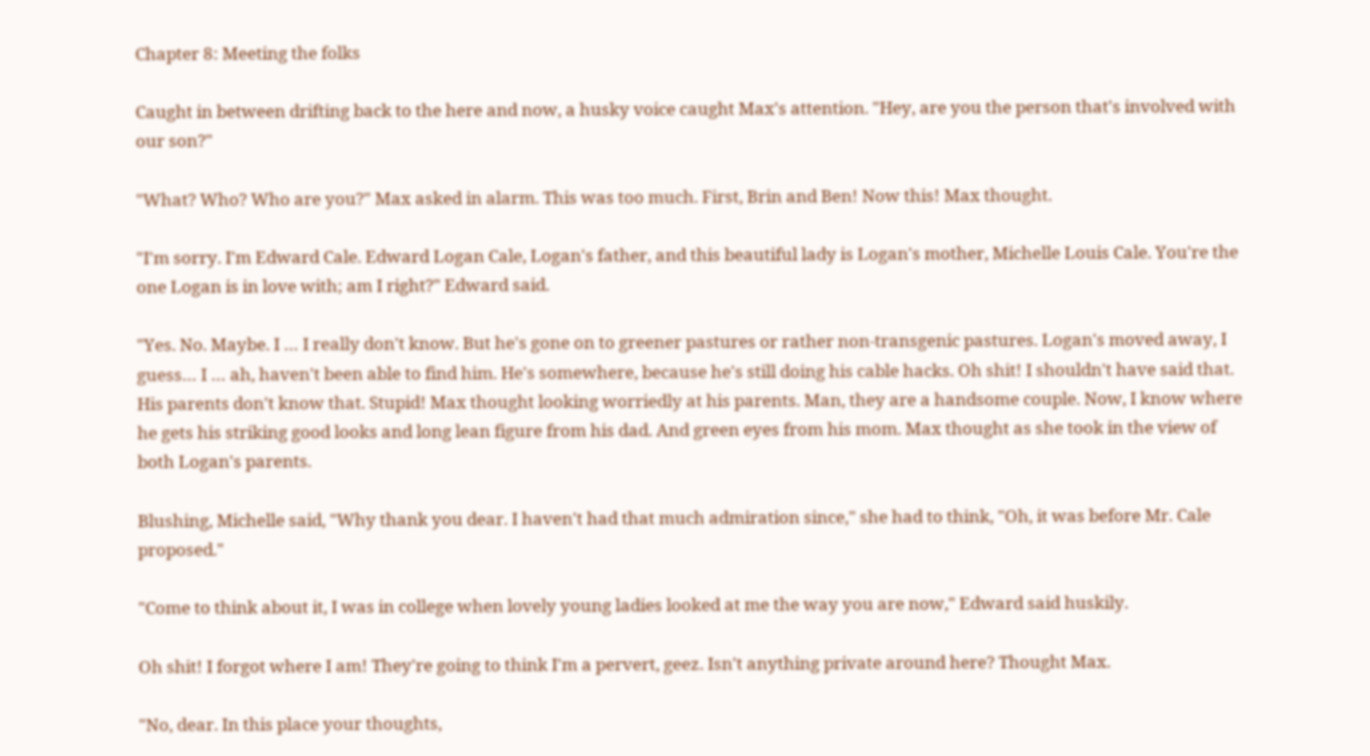Chapter 8: Meeting the folks

Caught in between drifting back to the here and now, a husky voice caught Max's attention. "Hey, are you the person that's involved with our son?"

"What? Who? Who are you?" Max asked in alarm. This was too much. First, Brin and Ben! Now this! Max thought.

"I'm sorry. I'm Edward Cale. Edward Logan Cale, Logan's father, and this beautiful lady is Logan's mother, Michelle Louis Cale. You're the one Logan is in love with; am I right?" Edward said.

"Yes. No. Maybe. I … I really don't know. But he's gone on to greener pastures or rather non-transgenic pastures. Logan's moved away, I guess… I … ah, haven't been able to find him. He's somewhere, because he's still doing his cable hacks. Oh shit! I shouldn't have said that. His parents don't know that. Stupid! Max thought looking worriedly at his parents. Man, they are a handsome couple. Now, I know where he gets his striking good looks and long lean figure from his dad. And green eyes from his mom. Max thought as she took in the view of both Logan's parents.

Blushing, Michelle said, "Why thank you dear. I haven't had that much admiration since," she had to think, "Oh, it was before Mr. Cale proposed."

"Come to think about it, I was in college when lovely young ladies looked at me the way you are now," Edward said huskily.

Oh shit! I forgot where I am! They're going to think I'm a pervert, geez. Isn't anything private around here? Thought Max.

"No, dear. In this place your thoughts,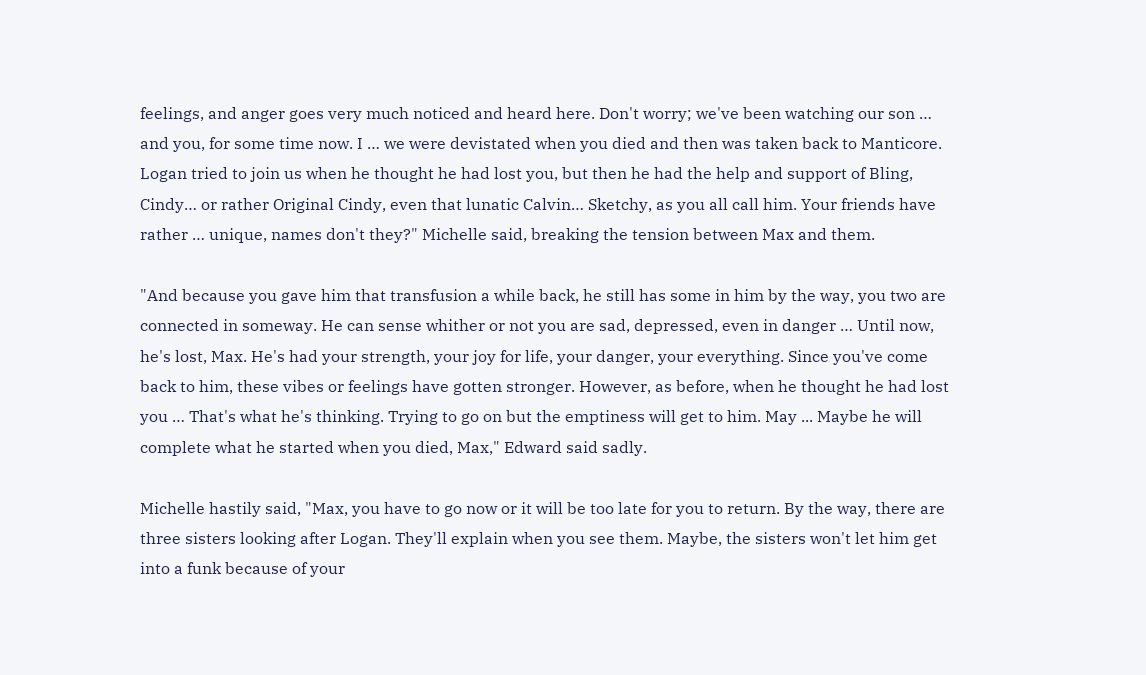feelings, and anger goes very much noticed and heard here. Don't worry; we've been watching our son … and you, for some time now. I … we were devistated when you died and then was taken back to Manticore. Logan tried to join us when he thought he had lost you, but then he had the help and support of Bling, Cindy… or rather Original Cindy, even that lunatic Calvin… Sketchy, as you all call him. Your friends have rather … unique, names don't they?" Michelle said, breaking the tension between Max and them.

"And because you gave him that transfusion a while back, he still has some in him by the way, you two are connected in someway. He can sense whither or not you are sad, depressed, even in danger … Until now, he's lost, Max. He's had your strength, your joy for life, your danger, your everything. Since you've come back to him, these vibes or feelings have gotten stronger. However, as before, when he thought he had lost you … That's what he's thinking. Trying to go on but the emptiness will get to him. May ... Maybe he will complete what he started when you died, Max," Edward said sadly.

Michelle hastily said, "Max, you have to go now or it will be too late for you to return. By the way, there are three sisters looking after Logan. They'll explain when you see them. Maybe, the sisters won't let him get into a funk because of your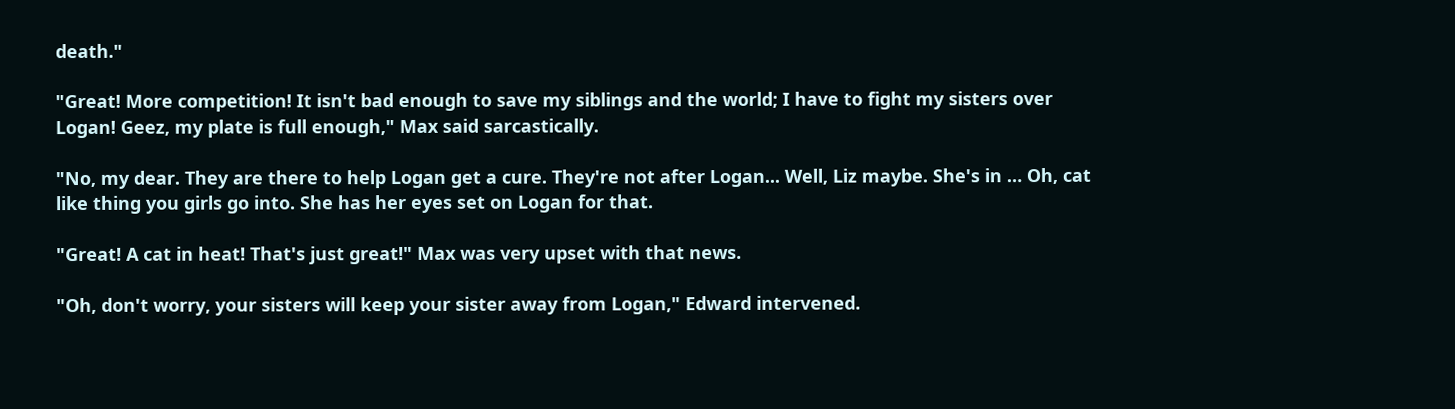death."

"Great! More competition! It isn't bad enough to save my siblings and the world; I have to fight my sisters over Logan! Geez, my plate is full enough," Max said sarcastically.

"No, my dear. They are there to help Logan get a cure. They're not after Logan... Well, Liz maybe. She's in … Oh, cat like thing you girls go into. She has her eyes set on Logan for that.

"Great! A cat in heat! That's just great!" Max was very upset with that news.

"Oh, don't worry, your sisters will keep your sister away from Logan," Edward intervened.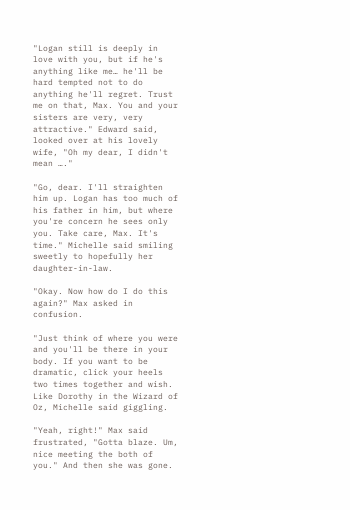"Logan still is deeply in love with you, but if he's anything like me… he'll be hard tempted not to do anything he'll regret. Trust me on that, Max. You and your sisters are very, very attractive." Edward said, looked over at his lovely wife, "Oh my dear, I didn't mean …."

"Go, dear. I'll straighten him up. Logan has too much of his father in him, but where you're concern he sees only you. Take care, Max. It's time." Michelle said smiling sweetly to hopefully her daughter-in-law.

"Okay. Now how do I do this again?" Max asked in confusion.

"Just think of where you were and you'll be there in your body. If you want to be dramatic, click your heels two times together and wish. Like Dorothy in the Wizard of Oz, Michelle said giggling.

"Yeah, right!" Max said frustrated, "Gotta blaze. Um, nice meeting the both of you." And then she was gone.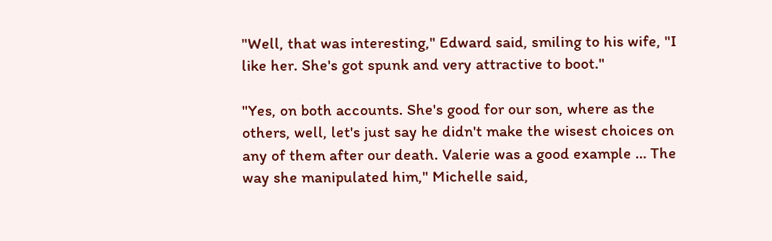"Well, that was interesting," Edward said, smiling to his wife, "I like her. She's got spunk and very attractive to boot."

"Yes, on both accounts. She's good for our son, where as the others, well, let's just say he didn't make the wisest choices on any of them after our death. Valerie was a good example … The way she manipulated him," Michelle said,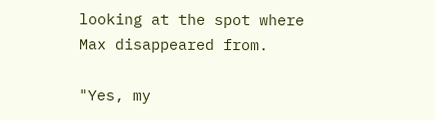looking at the spot where Max disappeared from.

"Yes, my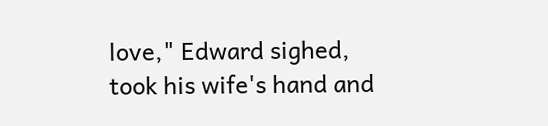love," Edward sighed, took his wife's hand and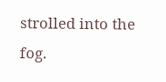strolled into the fog.